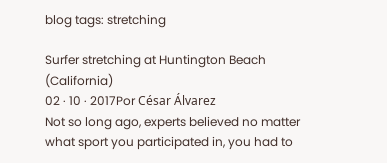blog tags: stretching

Surfer stretching at Huntington Beach (California)
02 · 10 · 2017Por César Álvarez
Not so long ago, experts believed no matter what sport you participated in, you had to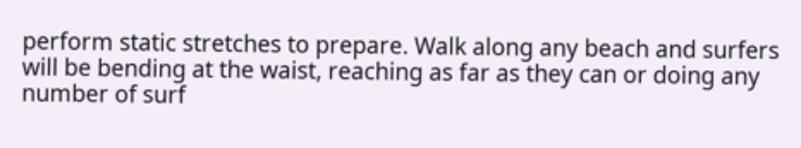perform static stretches to prepare. Walk along any beach and surfers will be bending at the waist, reaching as far as they can or doing any number of surf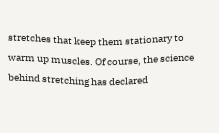stretches that keep them stationary to warm up muscles. Of course, the science behind stretching has declared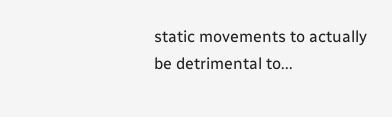static movements to actually be detrimental to...